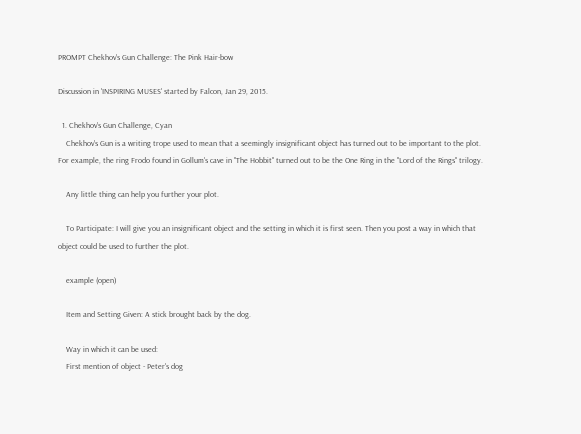PROMPT Chekhov's Gun Challenge: The Pink Hair-bow

Discussion in 'INSPIRING MUSES' started by Falcon, Jan 29, 2015.

  1. Chekhov's Gun Challenge, Cyan
    Chekhov's Gun is a writing trope used to mean that a seemingly insignificant object has turned out to be important to the plot. For example, the ring Frodo found in Gollum's cave in "The Hobbit" turned out to be the One Ring in the "Lord of the Rings" trilogy.

    Any little thing can help you further your plot.

    To Participate: I will give you an insignificant object and the setting in which it is first seen. Then you post a way in which that object could be used to further the plot.

    example (open)

    Item and Setting Given: A stick brought back by the dog.

    Way in which it can be used:
    First mention of object - Peter's dog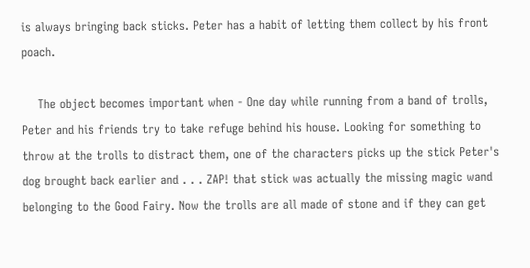is always bringing back sticks. Peter has a habit of letting them collect by his front poach.

    The object becomes important when - One day while running from a band of trolls, Peter and his friends try to take refuge behind his house. Looking for something to throw at the trolls to distract them, one of the characters picks up the stick Peter's dog brought back earlier and . . . ZAP! that stick was actually the missing magic wand belonging to the Good Fairy. Now the trolls are all made of stone and if they can get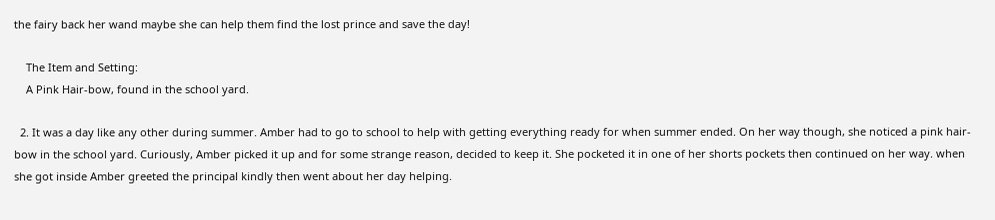the fairy back her wand maybe she can help them find the lost prince and save the day!

    The Item and Setting:
    A Pink Hair-bow, found in the school yard.

  2. It was a day like any other during summer. Amber had to go to school to help with getting everything ready for when summer ended. On her way though, she noticed a pink hair-bow in the school yard. Curiously, Amber picked it up and for some strange reason, decided to keep it. She pocketed it in one of her shorts pockets then continued on her way. when she got inside Amber greeted the principal kindly then went about her day helping.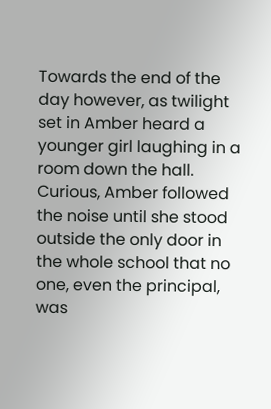Towards the end of the day however, as twilight set in Amber heard a younger girl laughing in a room down the hall. Curious, Amber followed the noise until she stood outside the only door in the whole school that no one, even the principal, was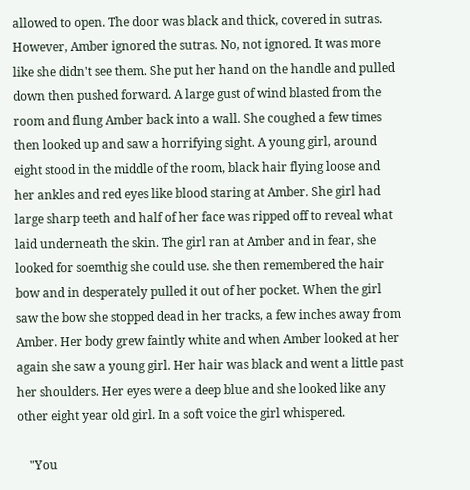allowed to open. The door was black and thick, covered in sutras. However, Amber ignored the sutras. No, not ignored. It was more like she didn't see them. She put her hand on the handle and pulled down then pushed forward. A large gust of wind blasted from the room and flung Amber back into a wall. She coughed a few times then looked up and saw a horrifying sight. A young girl, around eight stood in the middle of the room, black hair flying loose and her ankles and red eyes like blood staring at Amber. She girl had large sharp teeth and half of her face was ripped off to reveal what laid underneath the skin. The girl ran at Amber and in fear, she looked for soemthig she could use. she then remembered the hair bow and in desperately pulled it out of her pocket. When the girl saw the bow she stopped dead in her tracks, a few inches away from Amber. Her body grew faintly white and when Amber looked at her again she saw a young girl. Her hair was black and went a little past her shoulders. Her eyes were a deep blue and she looked like any other eight year old girl. In a soft voice the girl whispered.

    "You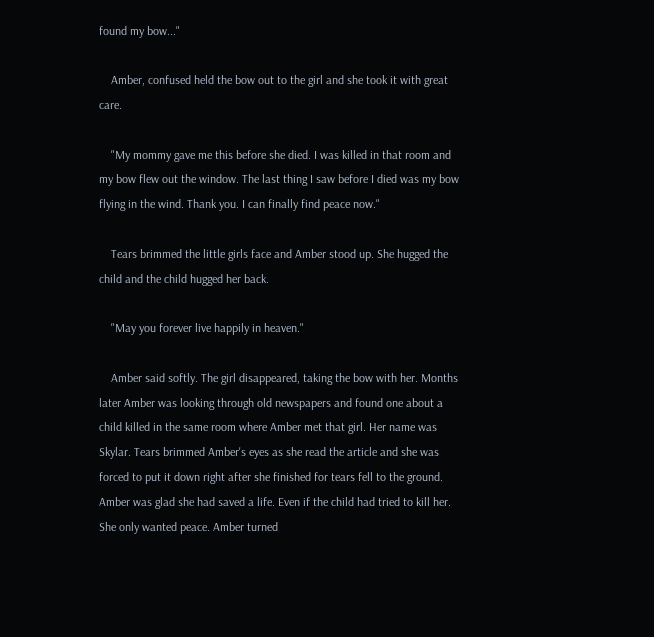found my bow..."

    Amber, confused held the bow out to the girl and she took it with great care.

    "My mommy gave me this before she died. I was killed in that room and my bow flew out the window. The last thing I saw before I died was my bow flying in the wind. Thank you. I can finally find peace now."

    Tears brimmed the little girls face and Amber stood up. She hugged the child and the child hugged her back.

    "May you forever live happily in heaven."

    Amber said softly. The girl disappeared, taking the bow with her. Months later Amber was looking through old newspapers and found one about a child killed in the same room where Amber met that girl. Her name was Skylar. Tears brimmed Amber's eyes as she read the article and she was forced to put it down right after she finished for tears fell to the ground. Amber was glad she had saved a life. Even if the child had tried to kill her. She only wanted peace. Amber turned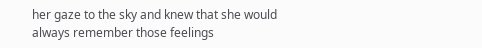her gaze to the sky and knew that she would always remember those feelings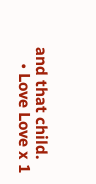and that child.
    • Love Love x 1